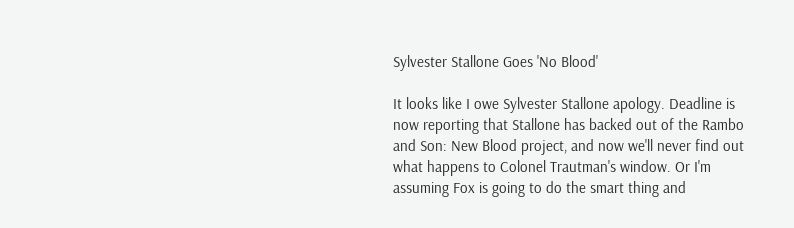Sylvester Stallone Goes 'No Blood'

It looks like I owe Sylvester Stallone apology. Deadline is now reporting that Stallone has backed out of the Rambo and Son: New Blood project, and now we'll never find out what happens to Colonel Trautman's window. Or I'm assuming Fox is going to do the smart thing and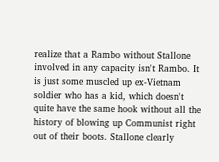realize that a Rambo without Stallone involved in any capacity isn't Rambo. It is just some muscled up ex-Vietnam soldier who has a kid, which doesn't quite have the same hook without all the history of blowing up Communist right out of their boots. Stallone clearly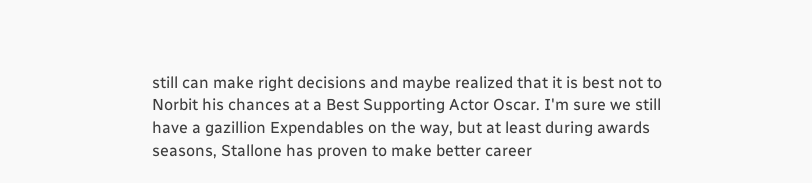still can make right decisions and maybe realized that it is best not to Norbit his chances at a Best Supporting Actor Oscar. I'm sure we still have a gazillion Expendables on the way, but at least during awards seasons, Stallone has proven to make better career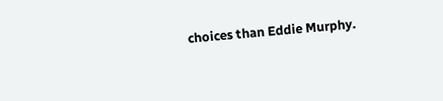choices than Eddie Murphy.